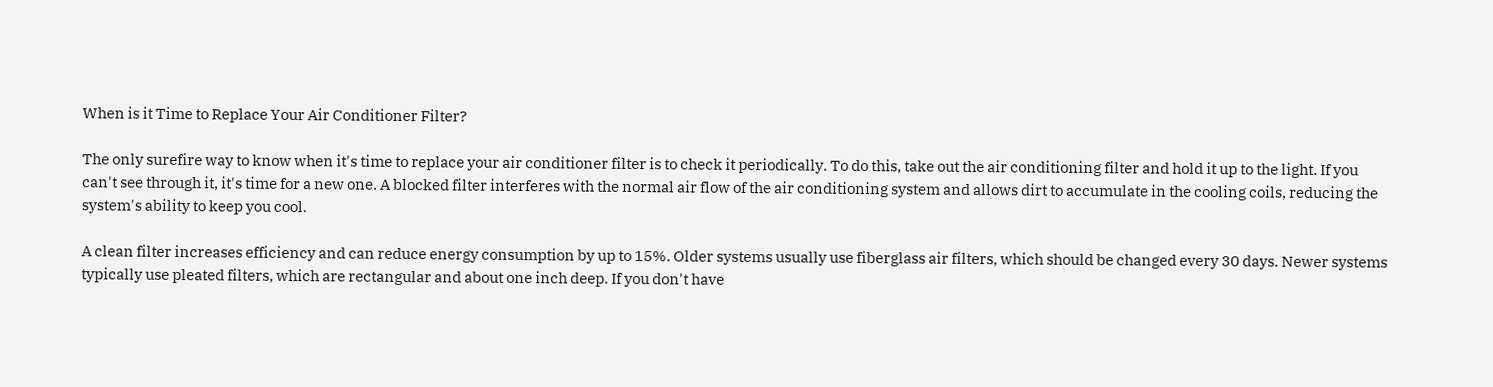When is it Time to Replace Your Air Conditioner Filter?

The only surefire way to know when it's time to replace your air conditioner filter is to check it periodically. To do this, take out the air conditioning filter and hold it up to the light. If you can't see through it, it's time for a new one. A blocked filter interferes with the normal air flow of the air conditioning system and allows dirt to accumulate in the cooling coils, reducing the system's ability to keep you cool.

A clean filter increases efficiency and can reduce energy consumption by up to 15%. Older systems usually use fiberglass air filters, which should be changed every 30 days. Newer systems typically use pleated filters, which are rectangular and about one inch deep. If you don't have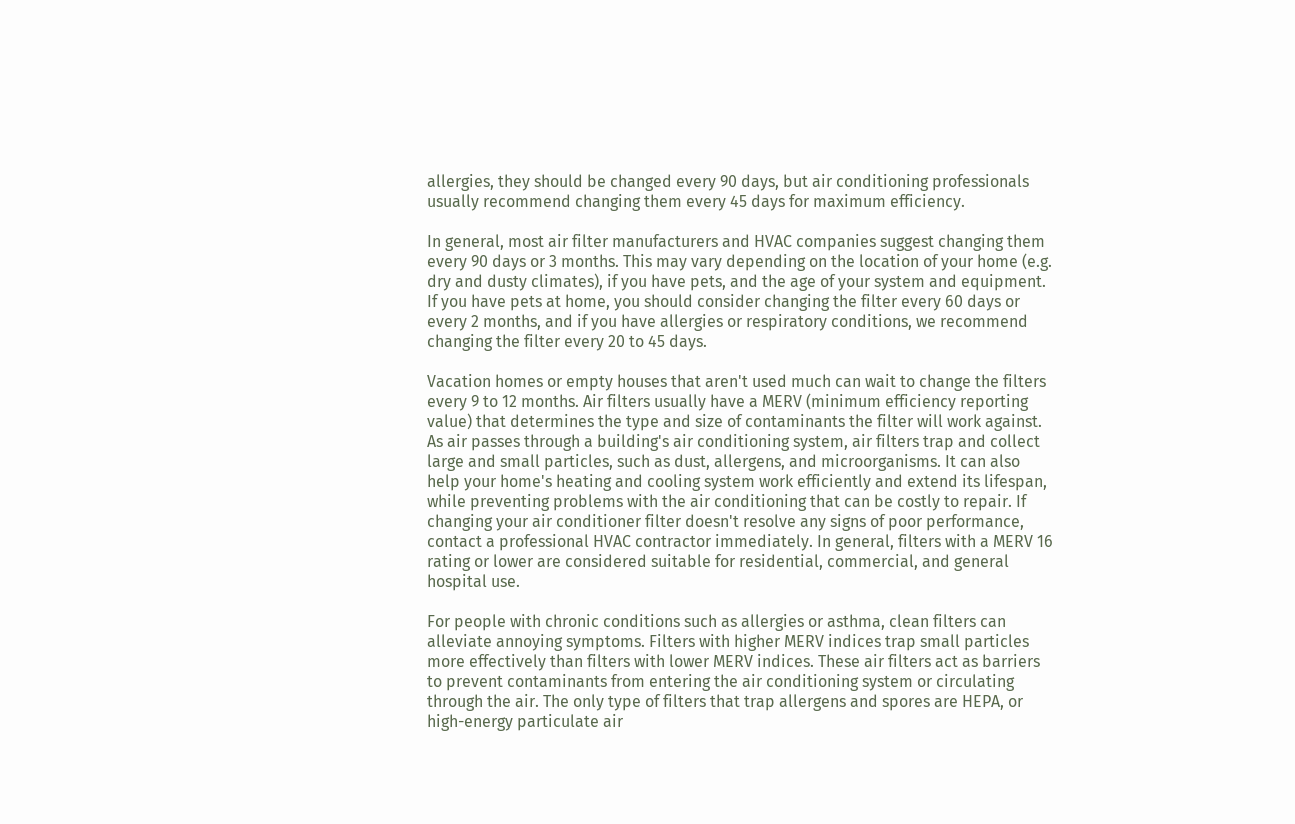allergies, they should be changed every 90 days, but air conditioning professionals usually recommend changing them every 45 days for maximum efficiency.

In general, most air filter manufacturers and HVAC companies suggest changing them every 90 days or 3 months. This may vary depending on the location of your home (e.g. dry and dusty climates), if you have pets, and the age of your system and equipment. If you have pets at home, you should consider changing the filter every 60 days or every 2 months, and if you have allergies or respiratory conditions, we recommend changing the filter every 20 to 45 days.

Vacation homes or empty houses that aren't used much can wait to change the filters every 9 to 12 months. Air filters usually have a MERV (minimum efficiency reporting value) that determines the type and size of contaminants the filter will work against. As air passes through a building's air conditioning system, air filters trap and collect large and small particles, such as dust, allergens, and microorganisms. It can also help your home's heating and cooling system work efficiently and extend its lifespan, while preventing problems with the air conditioning that can be costly to repair. If changing your air conditioner filter doesn't resolve any signs of poor performance, contact a professional HVAC contractor immediately. In general, filters with a MERV 16 rating or lower are considered suitable for residential, commercial, and general hospital use.

For people with chronic conditions such as allergies or asthma, clean filters can alleviate annoying symptoms. Filters with higher MERV indices trap small particles more effectively than filters with lower MERV indices. These air filters act as barriers to prevent contaminants from entering the air conditioning system or circulating through the air. The only type of filters that trap allergens and spores are HEPA, or high-energy particulate air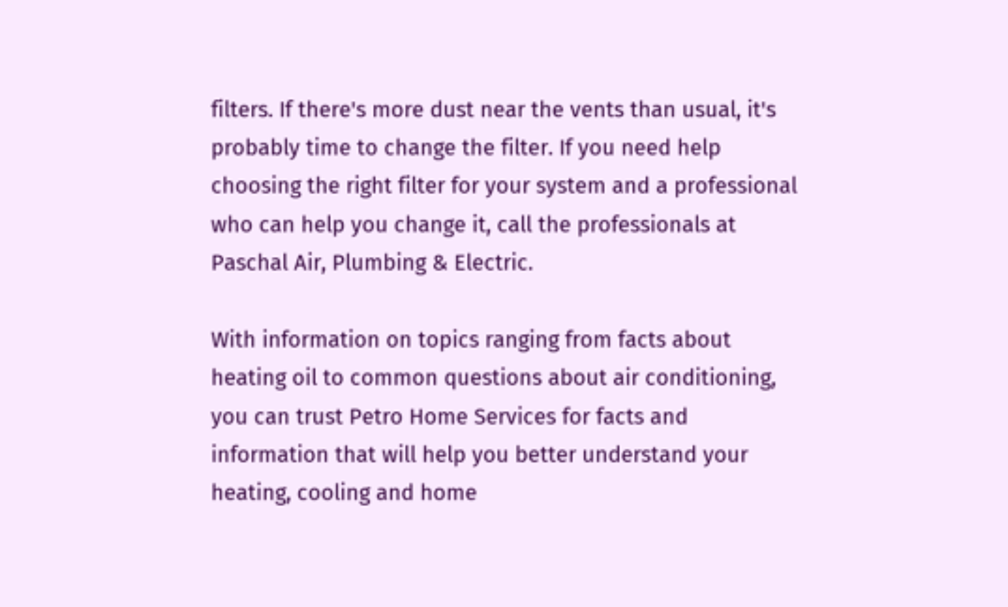filters. If there's more dust near the vents than usual, it's probably time to change the filter. If you need help choosing the right filter for your system and a professional who can help you change it, call the professionals at Paschal Air, Plumbing & Electric.

With information on topics ranging from facts about heating oil to common questions about air conditioning, you can trust Petro Home Services for facts and information that will help you better understand your heating, cooling and home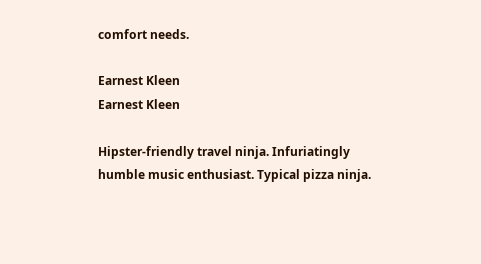comfort needs.

Earnest Kleen
Earnest Kleen

Hipster-friendly travel ninja. Infuriatingly humble music enthusiast. Typical pizza ninja.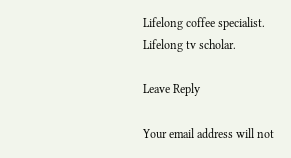Lifelong coffee specialist. Lifelong tv scholar.

Leave Reply

Your email address will not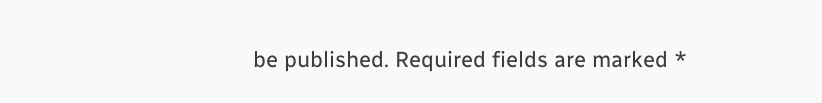be published. Required fields are marked *